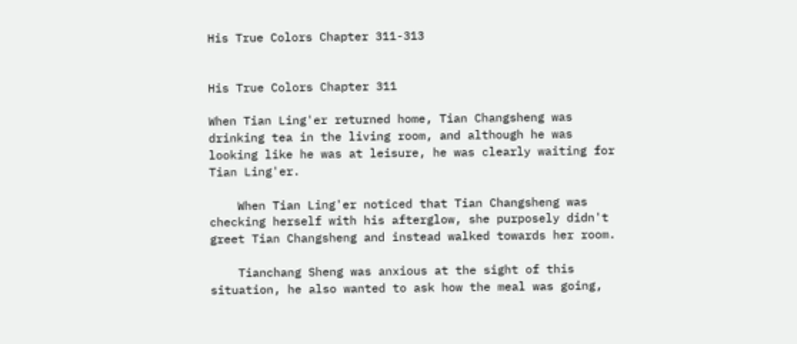His True Colors Chapter 311-313


His True Colors Chapter 311

When Tian Ling'er returned home, Tian Changsheng was drinking tea in the living room, and although he was looking like he was at leisure, he was clearly waiting for Tian Ling'er.

    When Tian Ling'er noticed that Tian Changsheng was checking herself with his afterglow, she purposely didn't greet Tian Changsheng and instead walked towards her room.

    Tianchang Sheng was anxious at the sight of this situation, he also wanted to ask how the meal was going,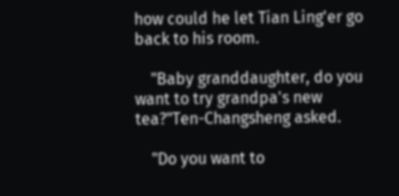how could he let Tian Ling'er go back to his room.

    "Baby granddaughter, do you want to try grandpa's new tea?"Ten-Changsheng asked.

    "Do you want to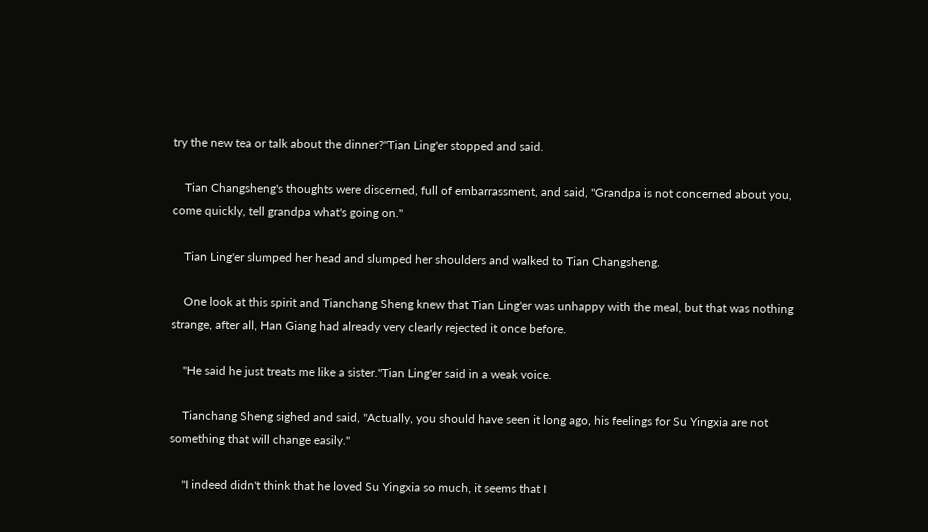try the new tea or talk about the dinner?"Tian Ling'er stopped and said.

    Tian Changsheng's thoughts were discerned, full of embarrassment, and said, "Grandpa is not concerned about you, come quickly, tell grandpa what's going on."

    Tian Ling'er slumped her head and slumped her shoulders and walked to Tian Changsheng.

    One look at this spirit and Tianchang Sheng knew that Tian Ling'er was unhappy with the meal, but that was nothing strange, after all, Han Giang had already very clearly rejected it once before.

    "He said he just treats me like a sister."Tian Ling'er said in a weak voice.

    Tianchang Sheng sighed and said, "Actually, you should have seen it long ago, his feelings for Su Yingxia are not something that will change easily."

    "I indeed didn't think that he loved Su Yingxia so much, it seems that I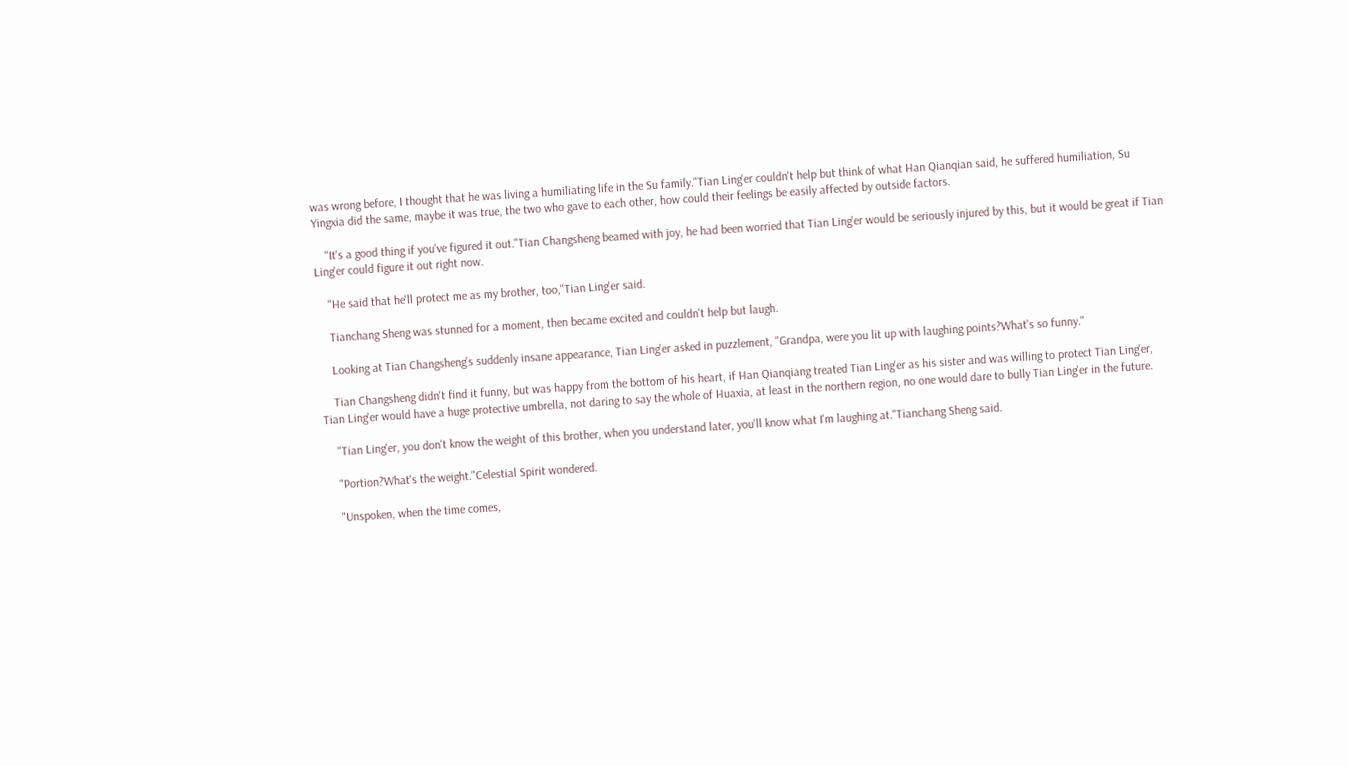was wrong before, I thought that he was living a humiliating life in the Su family."Tian Ling'er couldn't help but think of what Han Qianqian said, he suffered humiliation, Su Yingxia did the same, maybe it was true, the two who gave to each other, how could their feelings be easily affected by outside factors.

    "It's a good thing if you've figured it out."Tian Changsheng beamed with joy, he had been worried that Tian Ling'er would be seriously injured by this, but it would be great if Tian Ling'er could figure it out right now.

    "He said that he'll protect me as my brother, too,"Tian Ling'er said.

    Tianchang Sheng was stunned for a moment, then became excited and couldn't help but laugh.

    Looking at Tian Changsheng's suddenly insane appearance, Tian Ling'er asked in puzzlement, "Grandpa, were you lit up with laughing points?What's so funny."

    Tian Changsheng didn't find it funny, but was happy from the bottom of his heart, if Han Qianqiang treated Tian Ling'er as his sister and was willing to protect Tian Ling'er, Tian Ling'er would have a huge protective umbrella, not daring to say the whole of Huaxia, at least in the northern region, no one would dare to bully Tian Ling'er in the future.

    "Tian Ling'er, you don't know the weight of this brother, when you understand later, you'll know what I'm laughing at."Tianchang Sheng said.

    "Portion?What's the weight."Celestial Spirit wondered.

    "Unspoken, when the time comes,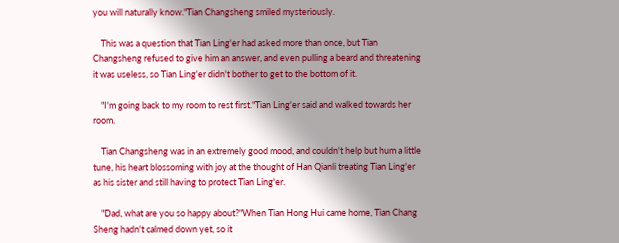you will naturally know."Tian Changsheng smiled mysteriously.

    This was a question that Tian Ling'er had asked more than once, but Tian Changsheng refused to give him an answer, and even pulling a beard and threatening it was useless, so Tian Ling'er didn't bother to get to the bottom of it.

    "I'm going back to my room to rest first."Tian Ling'er said and walked towards her room.

    Tian Changsheng was in an extremely good mood, and couldn't help but hum a little tune, his heart blossoming with joy at the thought of Han Qianli treating Tian Ling'er as his sister and still having to protect Tian Ling'er.

    "Dad, what are you so happy about?"When Tian Hong Hui came home, Tian Chang Sheng hadn't calmed down yet, so it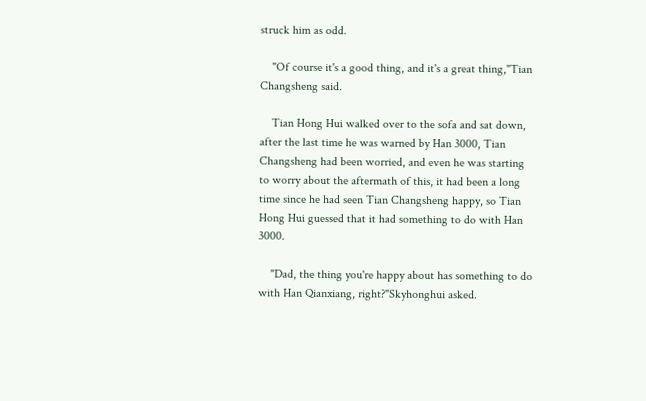struck him as odd.

    "Of course it's a good thing, and it's a great thing,"Tian Changsheng said.

    Tian Hong Hui walked over to the sofa and sat down, after the last time he was warned by Han 3000, Tian Changsheng had been worried, and even he was starting to worry about the aftermath of this, it had been a long time since he had seen Tian Changsheng happy, so Tian Hong Hui guessed that it had something to do with Han 3000.

    "Dad, the thing you're happy about has something to do with Han Qianxiang, right?"Skyhonghui asked.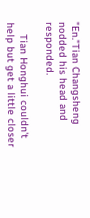"En."Tian Changsheng nodded his head and responded.

    Tian Honghui couldn't help but get a little closer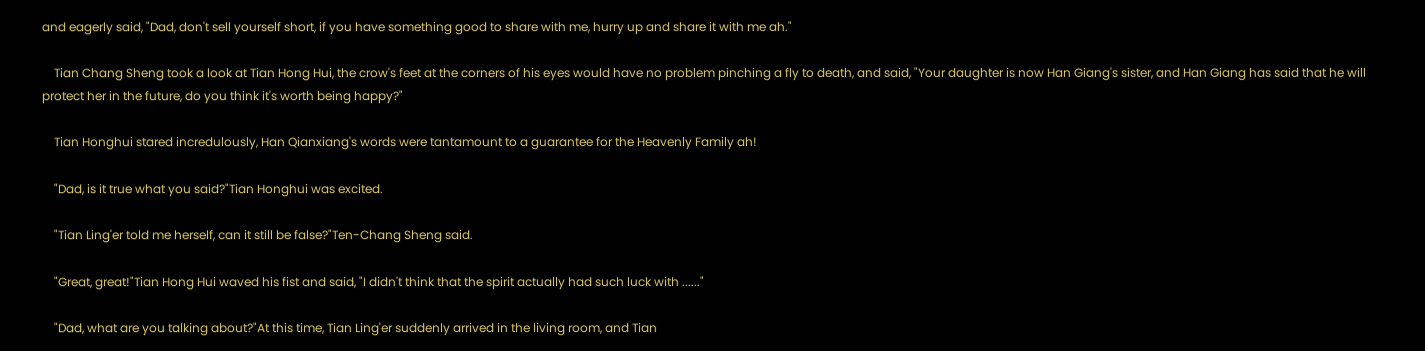and eagerly said, "Dad, don't sell yourself short, if you have something good to share with me, hurry up and share it with me ah."

    Tian Chang Sheng took a look at Tian Hong Hui, the crow's feet at the corners of his eyes would have no problem pinching a fly to death, and said, "Your daughter is now Han Giang's sister, and Han Giang has said that he will protect her in the future, do you think it's worth being happy?"

    Tian Honghui stared incredulously, Han Qianxiang's words were tantamount to a guarantee for the Heavenly Family ah!

    "Dad, is it true what you said?"Tian Honghui was excited.

    "Tian Ling'er told me herself, can it still be false?"Ten-Chang Sheng said.

    "Great, great!"Tian Hong Hui waved his fist and said, "I didn't think that the spirit actually had such luck with ......"

    "Dad, what are you talking about?"At this time, Tian Ling'er suddenly arrived in the living room, and Tian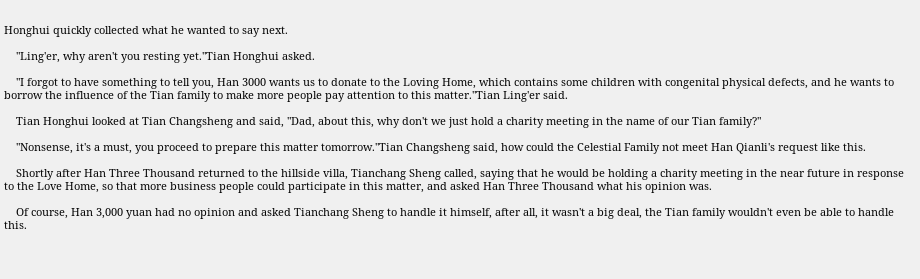Honghui quickly collected what he wanted to say next.

    "Ling'er, why aren't you resting yet."Tian Honghui asked.

    "I forgot to have something to tell you, Han 3000 wants us to donate to the Loving Home, which contains some children with congenital physical defects, and he wants to borrow the influence of the Tian family to make more people pay attention to this matter."Tian Ling'er said.

    Tian Honghui looked at Tian Changsheng and said, "Dad, about this, why don't we just hold a charity meeting in the name of our Tian family?"

    "Nonsense, it's a must, you proceed to prepare this matter tomorrow."Tian Changsheng said, how could the Celestial Family not meet Han Qianli's request like this.

    Shortly after Han Three Thousand returned to the hillside villa, Tianchang Sheng called, saying that he would be holding a charity meeting in the near future in response to the Love Home, so that more business people could participate in this matter, and asked Han Three Thousand what his opinion was.

    Of course, Han 3,000 yuan had no opinion and asked Tianchang Sheng to handle it himself, after all, it wasn't a big deal, the Tian family wouldn't even be able to handle this.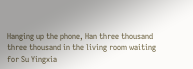Hanging up the phone, Han three thousand three thousand in the living room waiting for Su Yingxia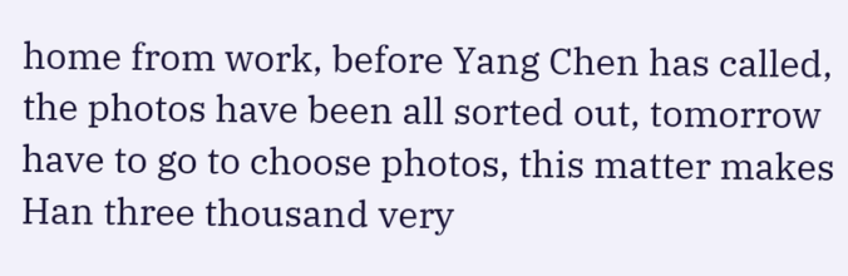home from work, before Yang Chen has called, the photos have been all sorted out, tomorrow have to go to choose photos, this matter makes Han three thousand very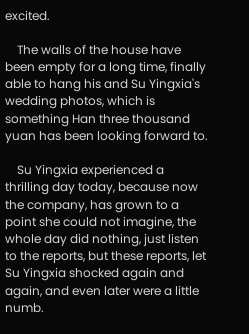excited.

    The walls of the house have been empty for a long time, finally able to hang his and Su Yingxia's wedding photos, which is something Han three thousand yuan has been looking forward to.

    Su Yingxia experienced a thrilling day today, because now the company, has grown to a point she could not imagine, the whole day did nothing, just listen to the reports, but these reports, let Su Yingxia shocked again and again, and even later were a little numb.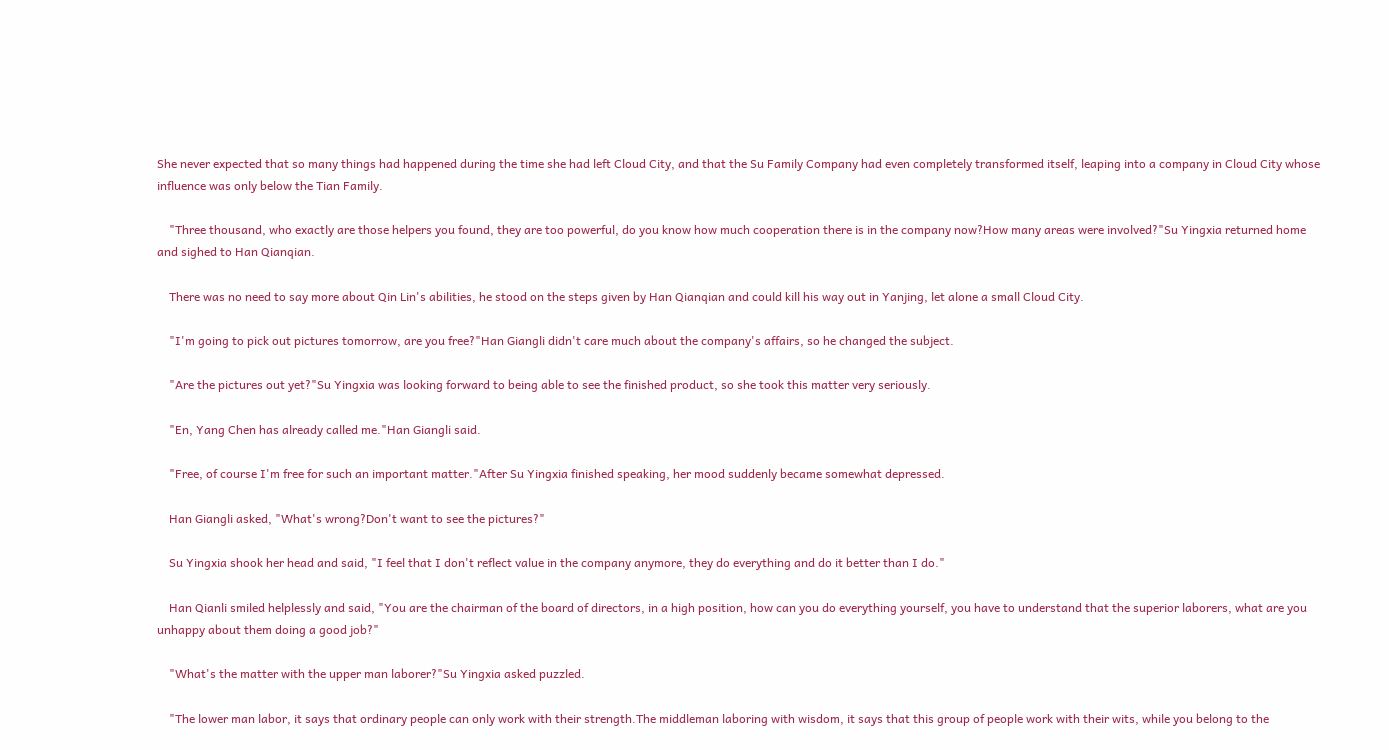She never expected that so many things had happened during the time she had left Cloud City, and that the Su Family Company had even completely transformed itself, leaping into a company in Cloud City whose influence was only below the Tian Family.

    "Three thousand, who exactly are those helpers you found, they are too powerful, do you know how much cooperation there is in the company now?How many areas were involved?"Su Yingxia returned home and sighed to Han Qianqian.

    There was no need to say more about Qin Lin's abilities, he stood on the steps given by Han Qianqian and could kill his way out in Yanjing, let alone a small Cloud City.

    "I'm going to pick out pictures tomorrow, are you free?"Han Giangli didn't care much about the company's affairs, so he changed the subject.

    "Are the pictures out yet?"Su Yingxia was looking forward to being able to see the finished product, so she took this matter very seriously.

    "En, Yang Chen has already called me."Han Giangli said.

    "Free, of course I'm free for such an important matter."After Su Yingxia finished speaking, her mood suddenly became somewhat depressed.

    Han Giangli asked, "What's wrong?Don't want to see the pictures?"

    Su Yingxia shook her head and said, "I feel that I don't reflect value in the company anymore, they do everything and do it better than I do."

    Han Qianli smiled helplessly and said, "You are the chairman of the board of directors, in a high position, how can you do everything yourself, you have to understand that the superior laborers, what are you unhappy about them doing a good job?"

    "What's the matter with the upper man laborer?"Su Yingxia asked puzzled.

    "The lower man labor, it says that ordinary people can only work with their strength.The middleman laboring with wisdom, it says that this group of people work with their wits, while you belong to the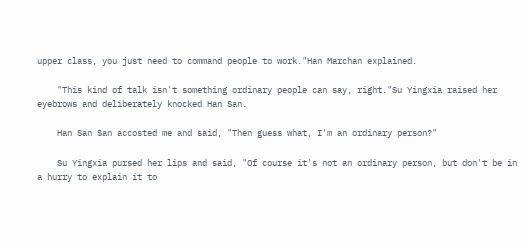upper class, you just need to command people to work."Han Marchan explained.

    "This kind of talk isn't something ordinary people can say, right."Su Yingxia raised her eyebrows and deliberately knocked Han San.

    Han San San accosted me and said, "Then guess what, I'm an ordinary person?"

    Su Yingxia pursed her lips and said, "Of course it's not an ordinary person, but don't be in a hurry to explain it to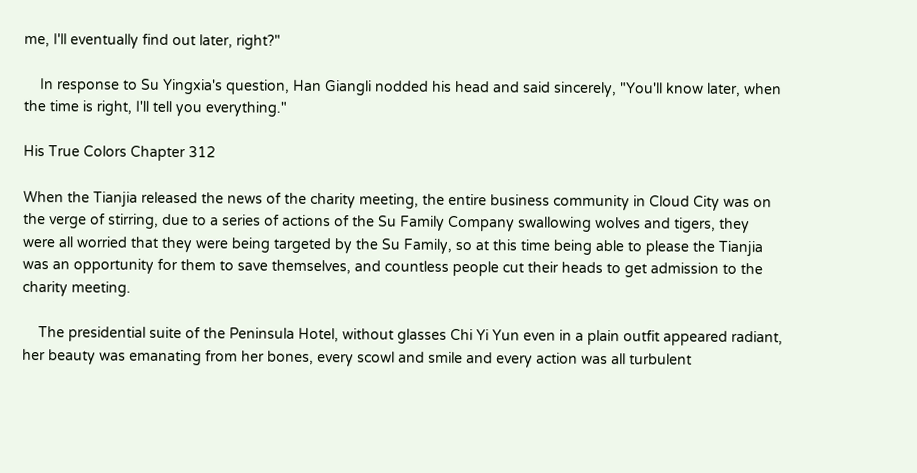me, I'll eventually find out later, right?"

    In response to Su Yingxia's question, Han Giangli nodded his head and said sincerely, "You'll know later, when the time is right, I'll tell you everything."

His True Colors Chapter 312

When the Tianjia released the news of the charity meeting, the entire business community in Cloud City was on the verge of stirring, due to a series of actions of the Su Family Company swallowing wolves and tigers, they were all worried that they were being targeted by the Su Family, so at this time being able to please the Tianjia was an opportunity for them to save themselves, and countless people cut their heads to get admission to the charity meeting.

    The presidential suite of the Peninsula Hotel, without glasses Chi Yi Yun even in a plain outfit appeared radiant, her beauty was emanating from her bones, every scowl and smile and every action was all turbulent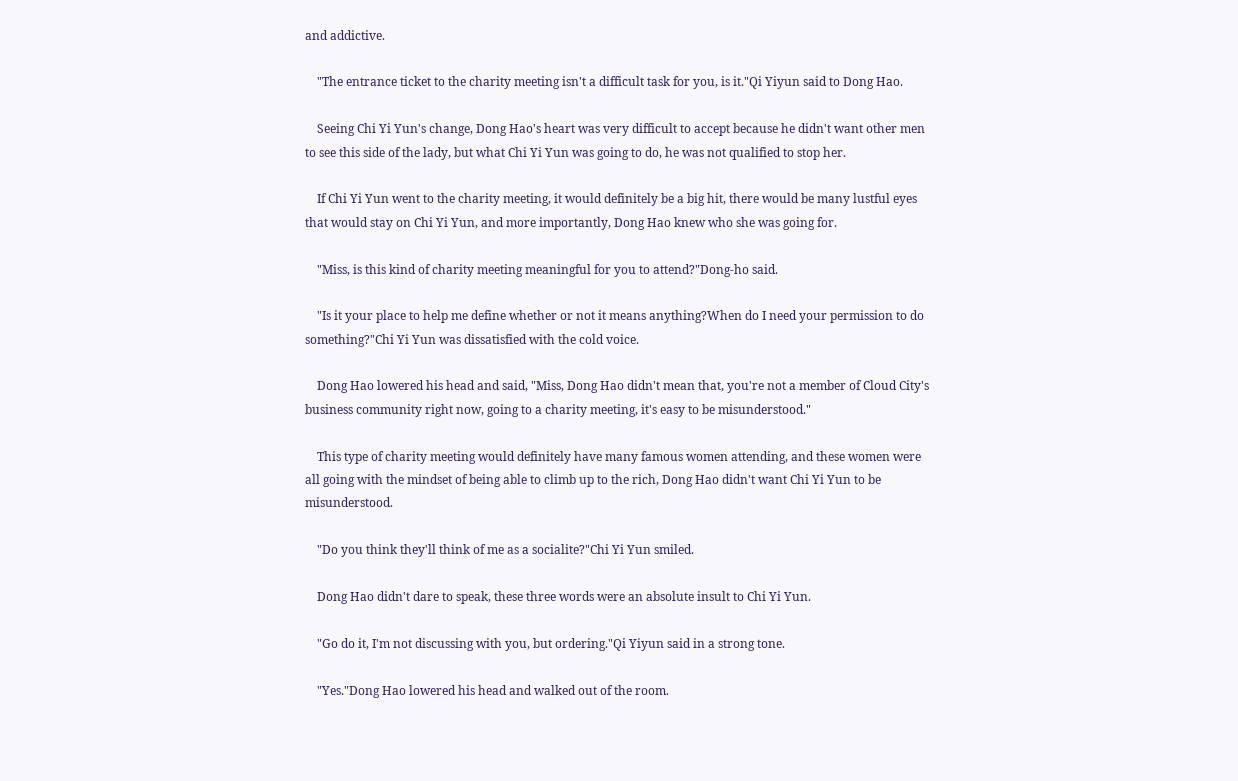and addictive.

    "The entrance ticket to the charity meeting isn't a difficult task for you, is it."Qi Yiyun said to Dong Hao.

    Seeing Chi Yi Yun's change, Dong Hao's heart was very difficult to accept because he didn't want other men to see this side of the lady, but what Chi Yi Yun was going to do, he was not qualified to stop her.

    If Chi Yi Yun went to the charity meeting, it would definitely be a big hit, there would be many lustful eyes that would stay on Chi Yi Yun, and more importantly, Dong Hao knew who she was going for.

    "Miss, is this kind of charity meeting meaningful for you to attend?"Dong-ho said.

    "Is it your place to help me define whether or not it means anything?When do I need your permission to do something?"Chi Yi Yun was dissatisfied with the cold voice.

    Dong Hao lowered his head and said, "Miss, Dong Hao didn't mean that, you're not a member of Cloud City's business community right now, going to a charity meeting, it's easy to be misunderstood."

    This type of charity meeting would definitely have many famous women attending, and these women were all going with the mindset of being able to climb up to the rich, Dong Hao didn't want Chi Yi Yun to be misunderstood.

    "Do you think they'll think of me as a socialite?"Chi Yi Yun smiled.

    Dong Hao didn't dare to speak, these three words were an absolute insult to Chi Yi Yun.

    "Go do it, I'm not discussing with you, but ordering."Qi Yiyun said in a strong tone.

    "Yes."Dong Hao lowered his head and walked out of the room.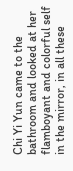Chi Yi Yun came to the bathroom and looked at her flamboyant and colorful self in the mirror, in all these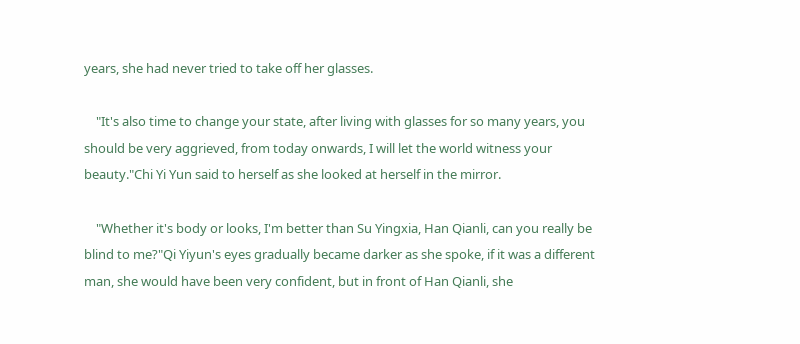years, she had never tried to take off her glasses.

    "It's also time to change your state, after living with glasses for so many years, you should be very aggrieved, from today onwards, I will let the world witness your beauty."Chi Yi Yun said to herself as she looked at herself in the mirror.

    "Whether it's body or looks, I'm better than Su Yingxia, Han Qianli, can you really be blind to me?"Qi Yiyun's eyes gradually became darker as she spoke, if it was a different man, she would have been very confident, but in front of Han Qianli, she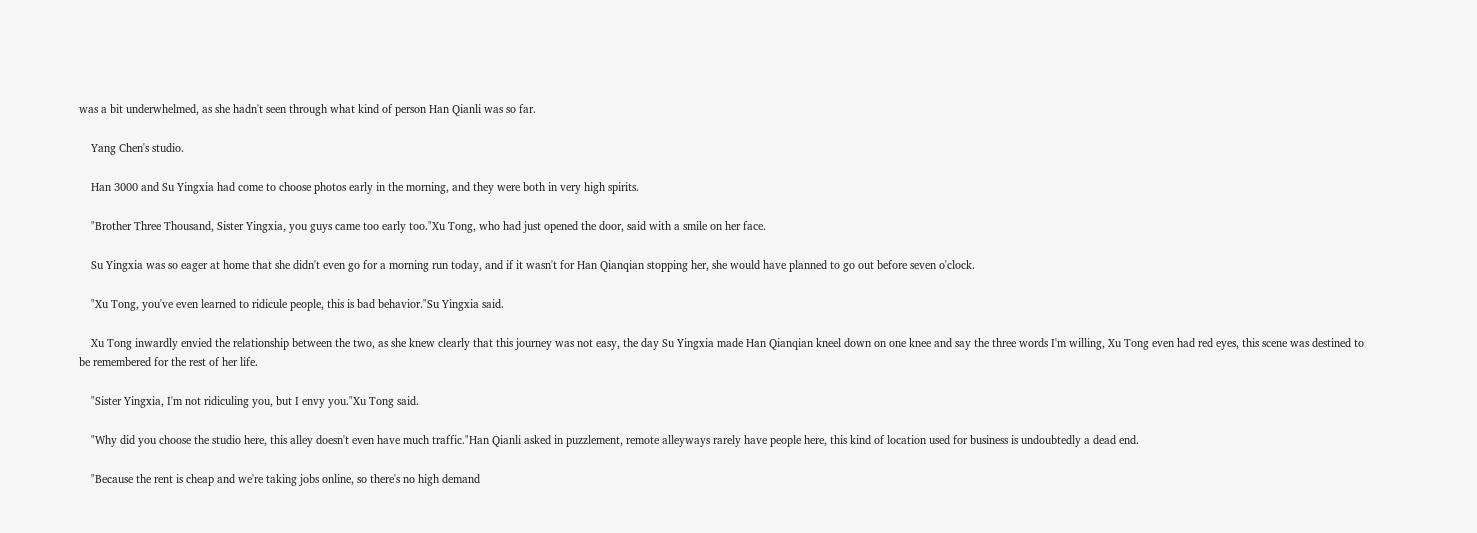was a bit underwhelmed, as she hadn't seen through what kind of person Han Qianli was so far.

    Yang Chen's studio.

    Han 3000 and Su Yingxia had come to choose photos early in the morning, and they were both in very high spirits.

    "Brother Three Thousand, Sister Yingxia, you guys came too early too."Xu Tong, who had just opened the door, said with a smile on her face.

    Su Yingxia was so eager at home that she didn't even go for a morning run today, and if it wasn't for Han Qianqian stopping her, she would have planned to go out before seven o'clock.

    "Xu Tong, you've even learned to ridicule people, this is bad behavior."Su Yingxia said.

    Xu Tong inwardly envied the relationship between the two, as she knew clearly that this journey was not easy, the day Su Yingxia made Han Qianqian kneel down on one knee and say the three words I'm willing, Xu Tong even had red eyes, this scene was destined to be remembered for the rest of her life.

    "Sister Yingxia, I'm not ridiculing you, but I envy you."Xu Tong said.

    "Why did you choose the studio here, this alley doesn't even have much traffic."Han Qianli asked in puzzlement, remote alleyways rarely have people here, this kind of location used for business is undoubtedly a dead end.

    "Because the rent is cheap and we're taking jobs online, so there's no high demand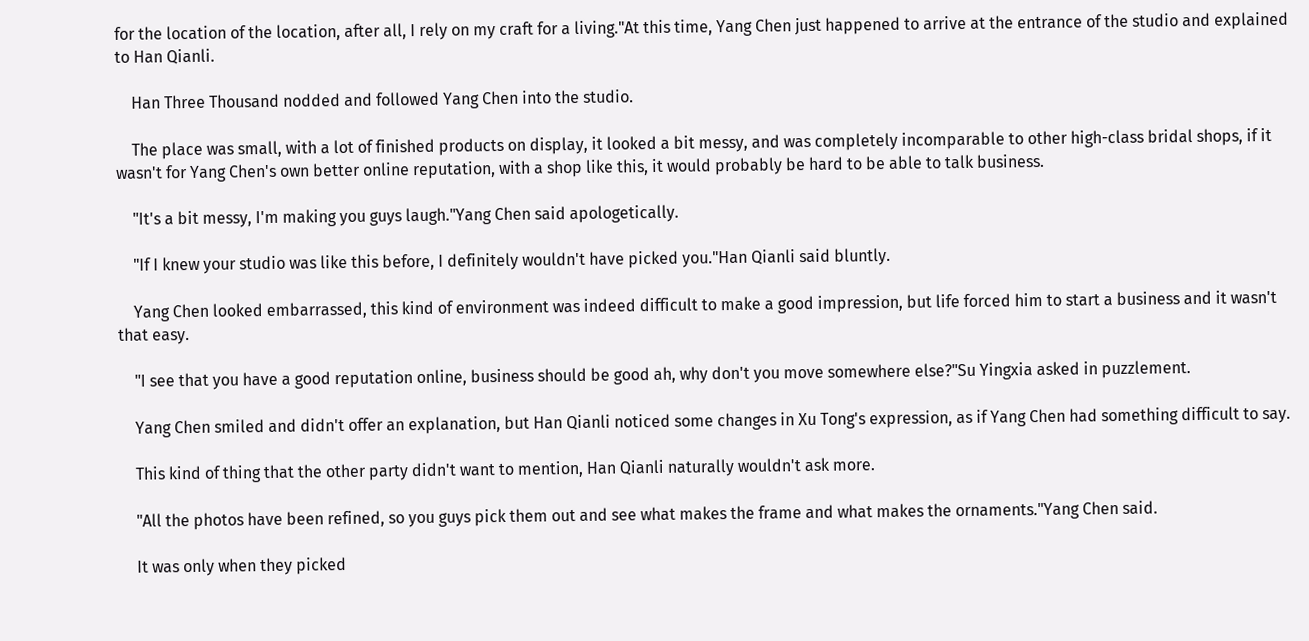for the location of the location, after all, I rely on my craft for a living."At this time, Yang Chen just happened to arrive at the entrance of the studio and explained to Han Qianli.

    Han Three Thousand nodded and followed Yang Chen into the studio.

    The place was small, with a lot of finished products on display, it looked a bit messy, and was completely incomparable to other high-class bridal shops, if it wasn't for Yang Chen's own better online reputation, with a shop like this, it would probably be hard to be able to talk business.

    "It's a bit messy, I'm making you guys laugh."Yang Chen said apologetically.

    "If I knew your studio was like this before, I definitely wouldn't have picked you."Han Qianli said bluntly.

    Yang Chen looked embarrassed, this kind of environment was indeed difficult to make a good impression, but life forced him to start a business and it wasn't that easy.

    "I see that you have a good reputation online, business should be good ah, why don't you move somewhere else?"Su Yingxia asked in puzzlement.

    Yang Chen smiled and didn't offer an explanation, but Han Qianli noticed some changes in Xu Tong's expression, as if Yang Chen had something difficult to say.

    This kind of thing that the other party didn't want to mention, Han Qianli naturally wouldn't ask more.

    "All the photos have been refined, so you guys pick them out and see what makes the frame and what makes the ornaments."Yang Chen said.

    It was only when they picked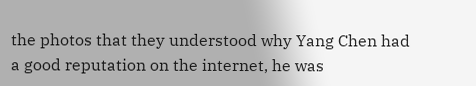the photos that they understood why Yang Chen had a good reputation on the internet, he was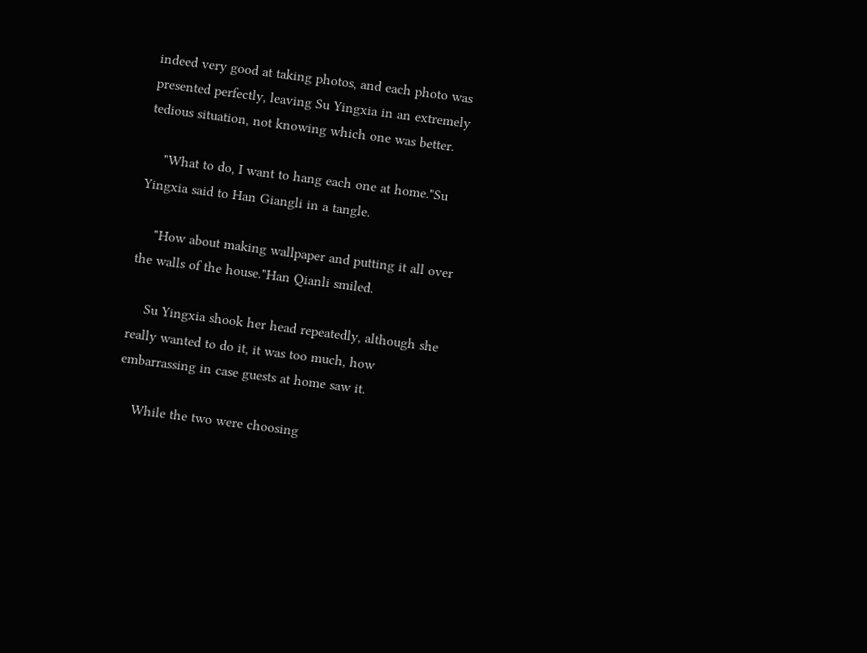indeed very good at taking photos, and each photo was presented perfectly, leaving Su Yingxia in an extremely tedious situation, not knowing which one was better.

    "What to do, I want to hang each one at home."Su Yingxia said to Han Giangli in a tangle.

    "How about making wallpaper and putting it all over the walls of the house."Han Qianli smiled.

    Su Yingxia shook her head repeatedly, although she really wanted to do it, it was too much, how embarrassing in case guests at home saw it.

    While the two were choosing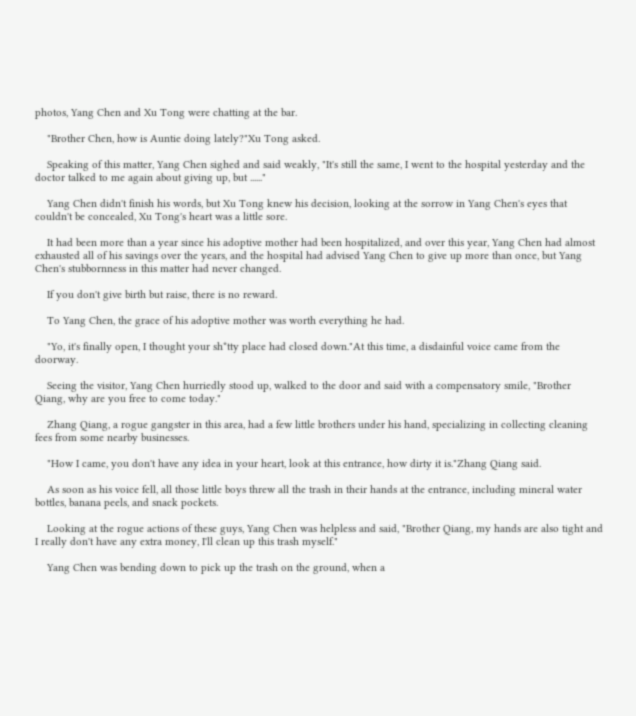photos, Yang Chen and Xu Tong were chatting at the bar.

    "Brother Chen, how is Auntie doing lately?"Xu Tong asked.

    Speaking of this matter, Yang Chen sighed and said weakly, "It's still the same, I went to the hospital yesterday and the doctor talked to me again about giving up, but ......"

    Yang Chen didn't finish his words, but Xu Tong knew his decision, looking at the sorrow in Yang Chen's eyes that couldn't be concealed, Xu Tong's heart was a little sore.

    It had been more than a year since his adoptive mother had been hospitalized, and over this year, Yang Chen had almost exhausted all of his savings over the years, and the hospital had advised Yang Chen to give up more than once, but Yang Chen's stubbornness in this matter had never changed.

    If you don't give birth but raise, there is no reward.

    To Yang Chen, the grace of his adoptive mother was worth everything he had.

    "Yo, it's finally open, I thought your sh*tty place had closed down."At this time, a disdainful voice came from the doorway.

    Seeing the visitor, Yang Chen hurriedly stood up, walked to the door and said with a compensatory smile, "Brother Qiang, why are you free to come today."

    Zhang Qiang, a rogue gangster in this area, had a few little brothers under his hand, specializing in collecting cleaning fees from some nearby businesses.

    "How I came, you don't have any idea in your heart, look at this entrance, how dirty it is."Zhang Qiang said.

    As soon as his voice fell, all those little boys threw all the trash in their hands at the entrance, including mineral water bottles, banana peels, and snack pockets.

    Looking at the rogue actions of these guys, Yang Chen was helpless and said, "Brother Qiang, my hands are also tight and I really don't have any extra money, I'll clean up this trash myself."

    Yang Chen was bending down to pick up the trash on the ground, when a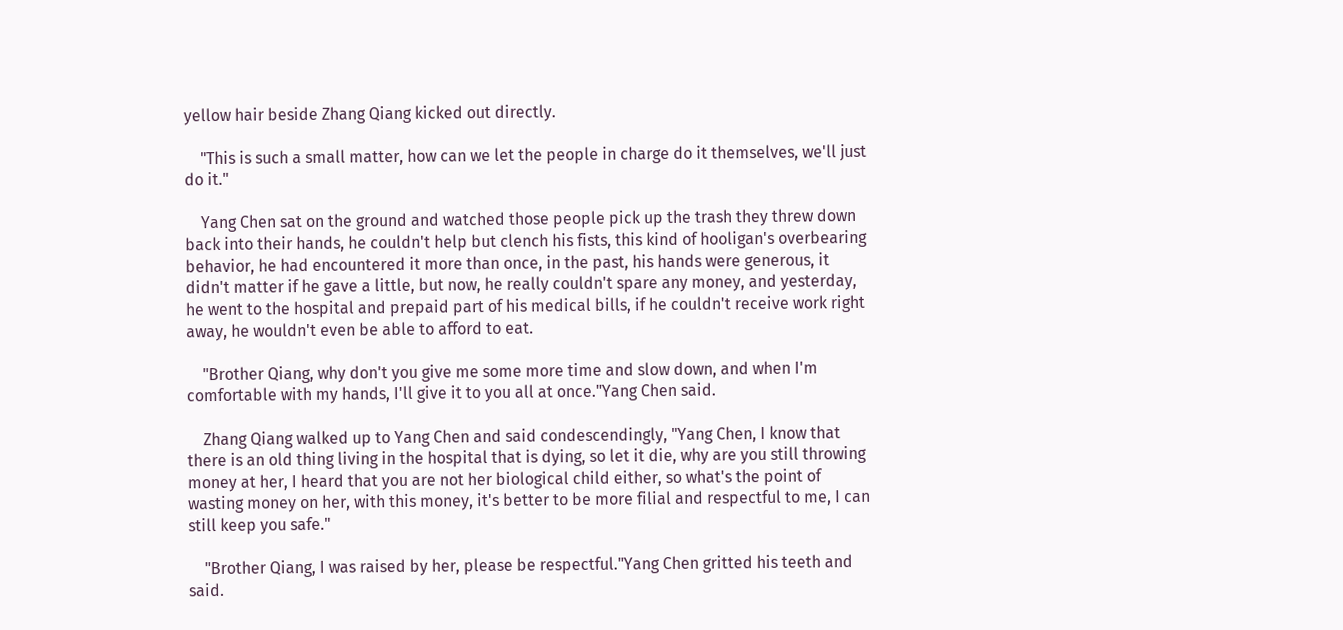yellow hair beside Zhang Qiang kicked out directly.

    "This is such a small matter, how can we let the people in charge do it themselves, we'll just do it."

    Yang Chen sat on the ground and watched those people pick up the trash they threw down back into their hands, he couldn't help but clench his fists, this kind of hooligan's overbearing behavior, he had encountered it more than once, in the past, his hands were generous, it didn't matter if he gave a little, but now, he really couldn't spare any money, and yesterday, he went to the hospital and prepaid part of his medical bills, if he couldn't receive work right away, he wouldn't even be able to afford to eat.

    "Brother Qiang, why don't you give me some more time and slow down, and when I'm comfortable with my hands, I'll give it to you all at once."Yang Chen said.

    Zhang Qiang walked up to Yang Chen and said condescendingly, "Yang Chen, I know that there is an old thing living in the hospital that is dying, so let it die, why are you still throwing money at her, I heard that you are not her biological child either, so what's the point of wasting money on her, with this money, it's better to be more filial and respectful to me, I can still keep you safe."

    "Brother Qiang, I was raised by her, please be respectful."Yang Chen gritted his teeth and said.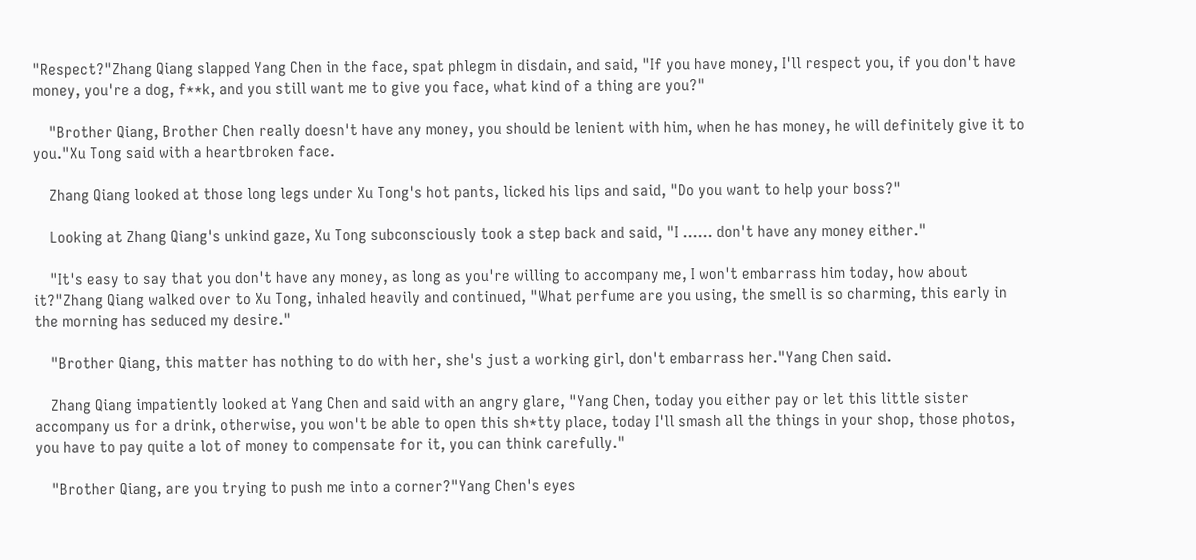"Respect?"Zhang Qiang slapped Yang Chen in the face, spat phlegm in disdain, and said, "If you have money, I'll respect you, if you don't have money, you're a dog, f**k, and you still want me to give you face, what kind of a thing are you?"

    "Brother Qiang, Brother Chen really doesn't have any money, you should be lenient with him, when he has money, he will definitely give it to you."Xu Tong said with a heartbroken face.

    Zhang Qiang looked at those long legs under Xu Tong's hot pants, licked his lips and said, "Do you want to help your boss?"

    Looking at Zhang Qiang's unkind gaze, Xu Tong subconsciously took a step back and said, "I ...... don't have any money either."

    "It's easy to say that you don't have any money, as long as you're willing to accompany me, I won't embarrass him today, how about it?"Zhang Qiang walked over to Xu Tong, inhaled heavily and continued, "What perfume are you using, the smell is so charming, this early in the morning has seduced my desire."

    "Brother Qiang, this matter has nothing to do with her, she's just a working girl, don't embarrass her."Yang Chen said.

    Zhang Qiang impatiently looked at Yang Chen and said with an angry glare, "Yang Chen, today you either pay or let this little sister accompany us for a drink, otherwise, you won't be able to open this sh*tty place, today I'll smash all the things in your shop, those photos, you have to pay quite a lot of money to compensate for it, you can think carefully."

    "Brother Qiang, are you trying to push me into a corner?"Yang Chen's eyes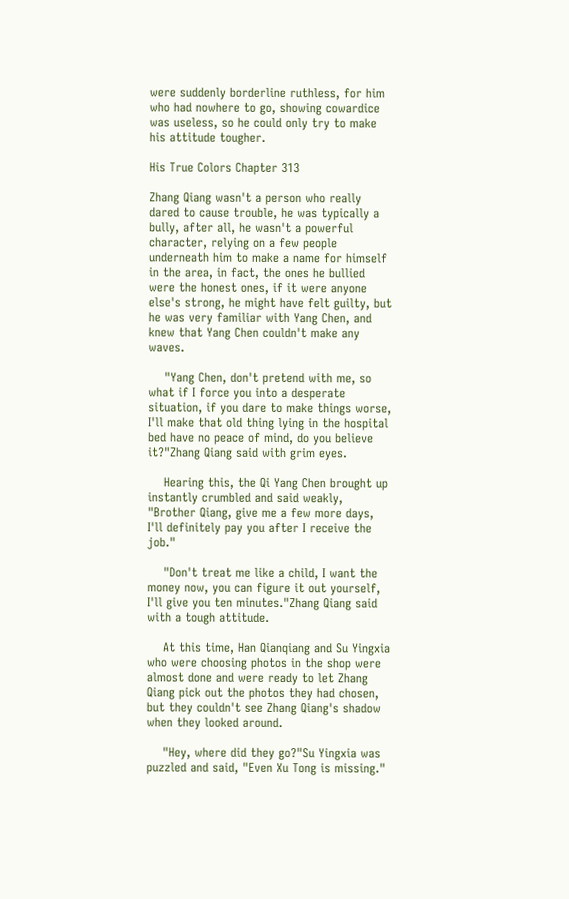were suddenly borderline ruthless, for him who had nowhere to go, showing cowardice was useless, so he could only try to make his attitude tougher.

His True Colors Chapter 313

Zhang Qiang wasn't a person who really dared to cause trouble, he was typically a bully, after all, he wasn't a powerful character, relying on a few people underneath him to make a name for himself in the area, in fact, the ones he bullied were the honest ones, if it were anyone else's strong, he might have felt guilty, but he was very familiar with Yang Chen, and knew that Yang Chen couldn't make any waves.

    "Yang Chen, don't pretend with me, so what if I force you into a desperate situation, if you dare to make things worse, I'll make that old thing lying in the hospital bed have no peace of mind, do you believe it?"Zhang Qiang said with grim eyes.

    Hearing this, the Qi Yang Chen brought up instantly crumbled and said weakly, "Brother Qiang, give me a few more days, I'll definitely pay you after I receive the job."

    "Don't treat me like a child, I want the money now, you can figure it out yourself, I'll give you ten minutes."Zhang Qiang said with a tough attitude.

    At this time, Han Qianqiang and Su Yingxia who were choosing photos in the shop were almost done and were ready to let Zhang Qiang pick out the photos they had chosen, but they couldn't see Zhang Qiang's shadow when they looked around.

    "Hey, where did they go?"Su Yingxia was puzzled and said, "Even Xu Tong is missing."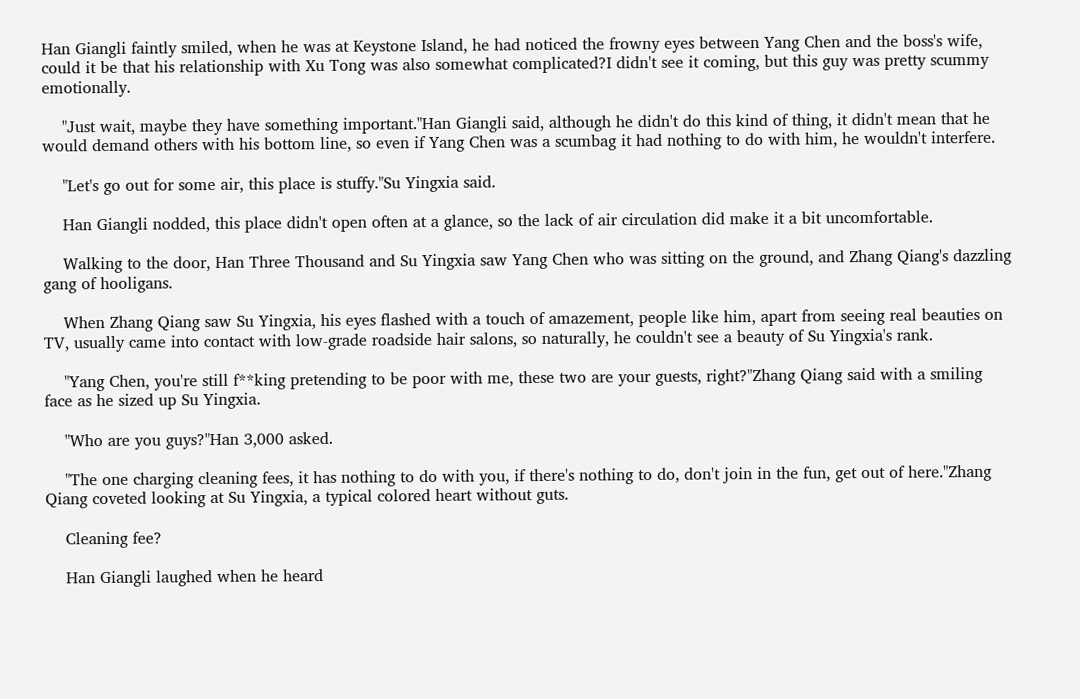Han Giangli faintly smiled, when he was at Keystone Island, he had noticed the frowny eyes between Yang Chen and the boss's wife, could it be that his relationship with Xu Tong was also somewhat complicated?I didn't see it coming, but this guy was pretty scummy emotionally.

    "Just wait, maybe they have something important."Han Giangli said, although he didn't do this kind of thing, it didn't mean that he would demand others with his bottom line, so even if Yang Chen was a scumbag it had nothing to do with him, he wouldn't interfere.

    "Let's go out for some air, this place is stuffy."Su Yingxia said.

    Han Giangli nodded, this place didn't open often at a glance, so the lack of air circulation did make it a bit uncomfortable.

    Walking to the door, Han Three Thousand and Su Yingxia saw Yang Chen who was sitting on the ground, and Zhang Qiang's dazzling gang of hooligans.

    When Zhang Qiang saw Su Yingxia, his eyes flashed with a touch of amazement, people like him, apart from seeing real beauties on TV, usually came into contact with low-grade roadside hair salons, so naturally, he couldn't see a beauty of Su Yingxia's rank.

    "Yang Chen, you're still f**king pretending to be poor with me, these two are your guests, right?"Zhang Qiang said with a smiling face as he sized up Su Yingxia.

    "Who are you guys?"Han 3,000 asked.

    "The one charging cleaning fees, it has nothing to do with you, if there's nothing to do, don't join in the fun, get out of here."Zhang Qiang coveted looking at Su Yingxia, a typical colored heart without guts.

    Cleaning fee?

    Han Giangli laughed when he heard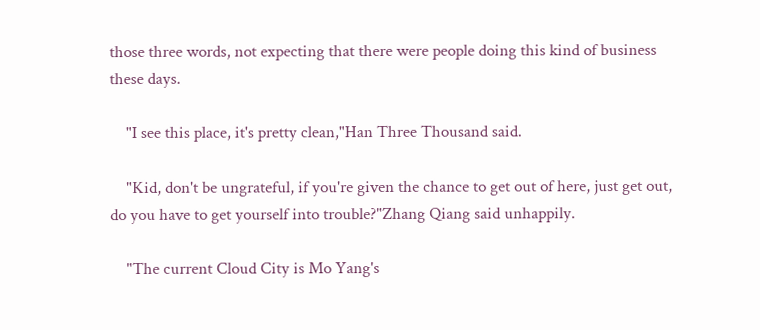those three words, not expecting that there were people doing this kind of business these days.

    "I see this place, it's pretty clean,"Han Three Thousand said.

    "Kid, don't be ungrateful, if you're given the chance to get out of here, just get out, do you have to get yourself into trouble?"Zhang Qiang said unhappily.

    "The current Cloud City is Mo Yang's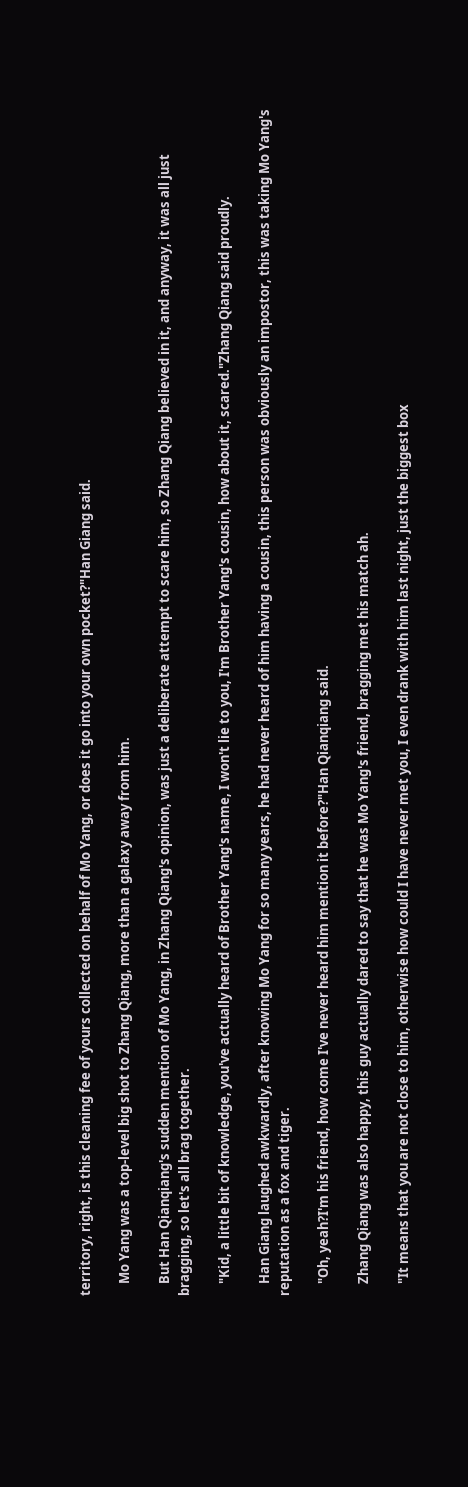territory, right, is this cleaning fee of yours collected on behalf of Mo Yang, or does it go into your own pocket?"Han Giang said.

    Mo Yang was a top-level big shot to Zhang Qiang, more than a galaxy away from him.

    But Han Qianqiang's sudden mention of Mo Yang, in Zhang Qiang's opinion, was just a deliberate attempt to scare him, so Zhang Qiang believed in it, and anyway, it was all just bragging, so let's all brag together.

    "Kid, a little bit of knowledge, you've actually heard of Brother Yang's name, I won't lie to you, I'm Brother Yang's cousin, how about it, scared."Zhang Qiang said proudly.

    Han Giang laughed awkwardly, after knowing Mo Yang for so many years, he had never heard of him having a cousin, this person was obviously an impostor, this was taking Mo Yang's reputation as a fox and tiger.

    "Oh, yeah?I'm his friend, how come I've never heard him mention it before?"Han Qianqiang said.

    Zhang Qiang was also happy, this guy actually dared to say that he was Mo Yang's friend, bragging met his match ah.

    "It means that you are not close to him, otherwise how could I have never met you, I even drank with him last night, just the biggest box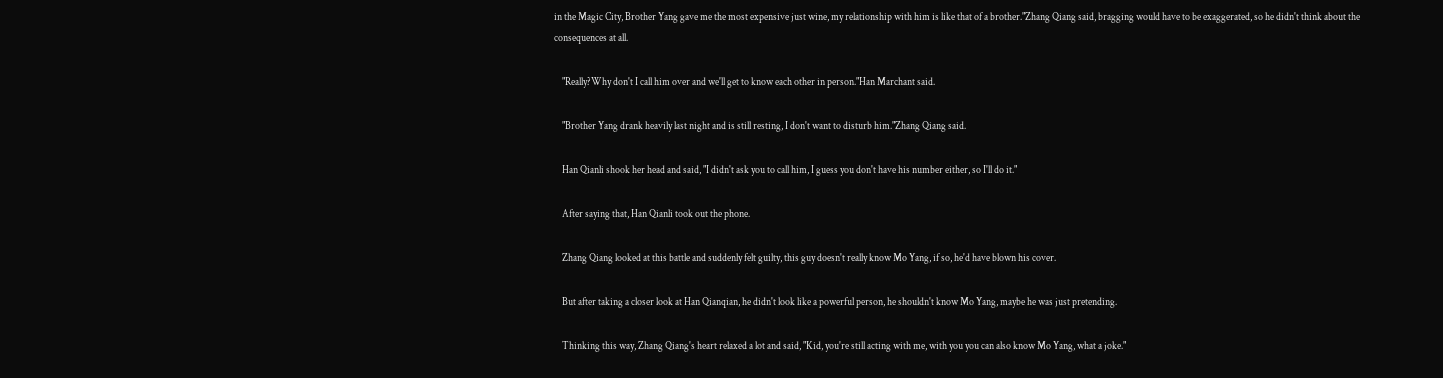in the Magic City, Brother Yang gave me the most expensive just wine, my relationship with him is like that of a brother."Zhang Qiang said, bragging would have to be exaggerated, so he didn't think about the consequences at all.

    "Really?Why don't I call him over and we'll get to know each other in person."Han Marchant said.

    "Brother Yang drank heavily last night and is still resting, I don't want to disturb him."Zhang Qiang said.

    Han Qianli shook her head and said, "I didn't ask you to call him, I guess you don't have his number either, so I'll do it."

    After saying that, Han Qianli took out the phone.

    Zhang Qiang looked at this battle and suddenly felt guilty, this guy doesn't really know Mo Yang, if so, he'd have blown his cover.

    But after taking a closer look at Han Qianqian, he didn't look like a powerful person, he shouldn't know Mo Yang, maybe he was just pretending.

    Thinking this way, Zhang Qiang's heart relaxed a lot and said, "Kid, you're still acting with me, with you you can also know Mo Yang, what a joke."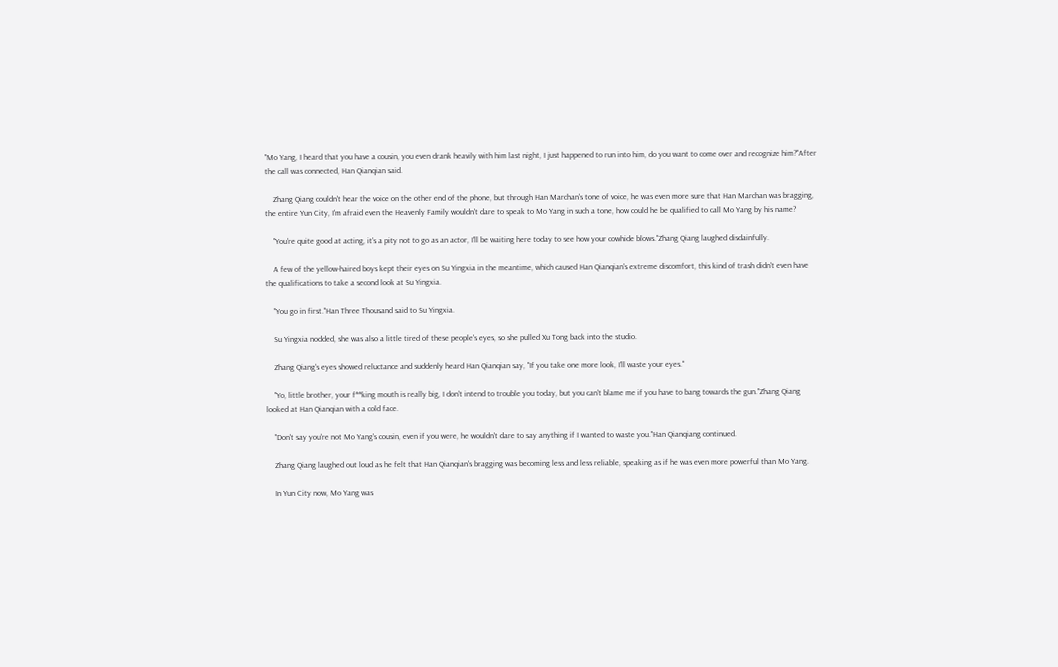"Mo Yang, I heard that you have a cousin, you even drank heavily with him last night, I just happened to run into him, do you want to come over and recognize him?"After the call was connected, Han Qianqian said.

    Zhang Qiang couldn't hear the voice on the other end of the phone, but through Han Marchan's tone of voice, he was even more sure that Han Marchan was bragging, the entire Yun City, I'm afraid even the Heavenly Family wouldn't dare to speak to Mo Yang in such a tone, how could he be qualified to call Mo Yang by his name?

    "You're quite good at acting, it's a pity not to go as an actor, I'll be waiting here today to see how your cowhide blows."Zhang Qiang laughed disdainfully.

    A few of the yellow-haired boys kept their eyes on Su Yingxia in the meantime, which caused Han Qianqian's extreme discomfort, this kind of trash didn't even have the qualifications to take a second look at Su Yingxia.

    "You go in first."Han Three Thousand said to Su Yingxia.

    Su Yingxia nodded, she was also a little tired of these people's eyes, so she pulled Xu Tong back into the studio.

    Zhang Qiang's eyes showed reluctance and suddenly heard Han Qianqian say, "If you take one more look, I'll waste your eyes."

    "Yo, little brother, your f**king mouth is really big, I don't intend to trouble you today, but you can't blame me if you have to bang towards the gun."Zhang Qiang looked at Han Qianqian with a cold face.

    "Don't say you're not Mo Yang's cousin, even if you were, he wouldn't dare to say anything if I wanted to waste you."Han Qianqiang continued.

    Zhang Qiang laughed out loud as he felt that Han Qianqian's bragging was becoming less and less reliable, speaking as if he was even more powerful than Mo Yang.

    In Yun City now, Mo Yang was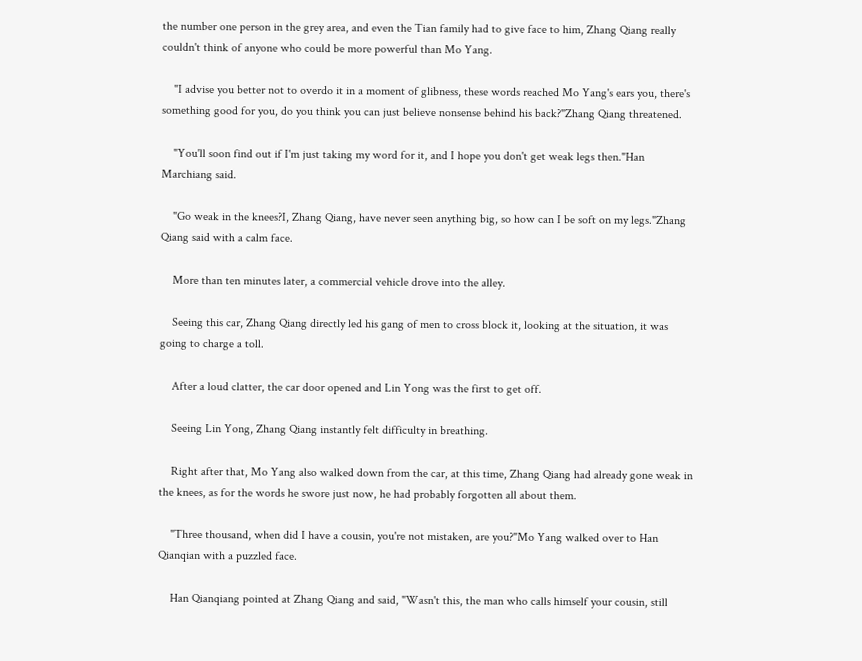the number one person in the grey area, and even the Tian family had to give face to him, Zhang Qiang really couldn't think of anyone who could be more powerful than Mo Yang.

    "I advise you better not to overdo it in a moment of glibness, these words reached Mo Yang's ears you, there's something good for you, do you think you can just believe nonsense behind his back?"Zhang Qiang threatened.

    "You'll soon find out if I'm just taking my word for it, and I hope you don't get weak legs then."Han Marchiang said.

    "Go weak in the knees?I, Zhang Qiang, have never seen anything big, so how can I be soft on my legs."Zhang Qiang said with a calm face.

    More than ten minutes later, a commercial vehicle drove into the alley.

    Seeing this car, Zhang Qiang directly led his gang of men to cross block it, looking at the situation, it was going to charge a toll.

    After a loud clatter, the car door opened and Lin Yong was the first to get off.

    Seeing Lin Yong, Zhang Qiang instantly felt difficulty in breathing.

    Right after that, Mo Yang also walked down from the car, at this time, Zhang Qiang had already gone weak in the knees, as for the words he swore just now, he had probably forgotten all about them.

    "Three thousand, when did I have a cousin, you're not mistaken, are you?"Mo Yang walked over to Han Qianqian with a puzzled face.

    Han Qianqiang pointed at Zhang Qiang and said, "Wasn't this, the man who calls himself your cousin, still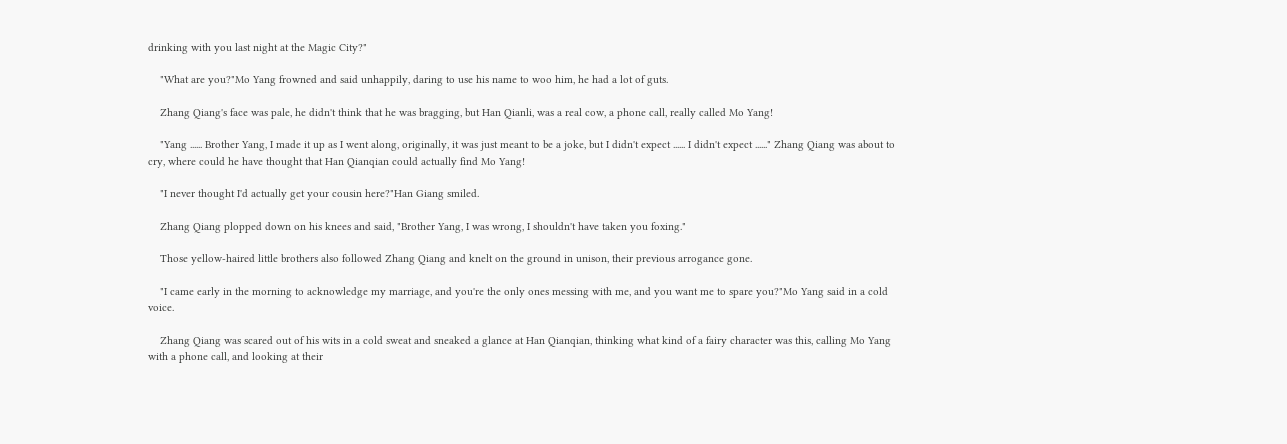drinking with you last night at the Magic City?"

    "What are you?"Mo Yang frowned and said unhappily, daring to use his name to woo him, he had a lot of guts.

    Zhang Qiang's face was pale, he didn't think that he was bragging, but Han Qianli, was a real cow, a phone call, really called Mo Yang!

    "Yang ...... Brother Yang, I made it up as I went along, originally, it was just meant to be a joke, but I didn't expect ...... I didn't expect ......" Zhang Qiang was about to cry, where could he have thought that Han Qianqian could actually find Mo Yang!

    "I never thought I'd actually get your cousin here?"Han Giang smiled.

    Zhang Qiang plopped down on his knees and said, "Brother Yang, I was wrong, I shouldn't have taken you foxing."

    Those yellow-haired little brothers also followed Zhang Qiang and knelt on the ground in unison, their previous arrogance gone.

    "I came early in the morning to acknowledge my marriage, and you're the only ones messing with me, and you want me to spare you?"Mo Yang said in a cold voice.

    Zhang Qiang was scared out of his wits in a cold sweat and sneaked a glance at Han Qianqian, thinking what kind of a fairy character was this, calling Mo Yang with a phone call, and looking at their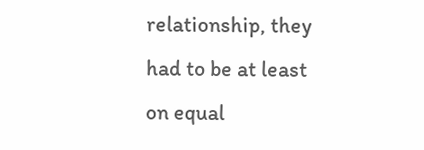relationship, they had to be at least on equal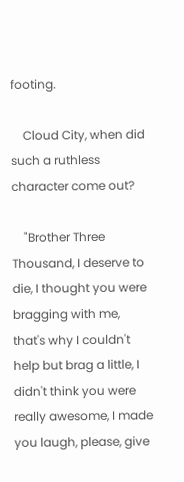footing.

    Cloud City, when did such a ruthless character come out?

    "Brother Three Thousand, I deserve to die, I thought you were bragging with me, that's why I couldn't help but brag a little, I didn't think you were really awesome, I made you laugh, please, give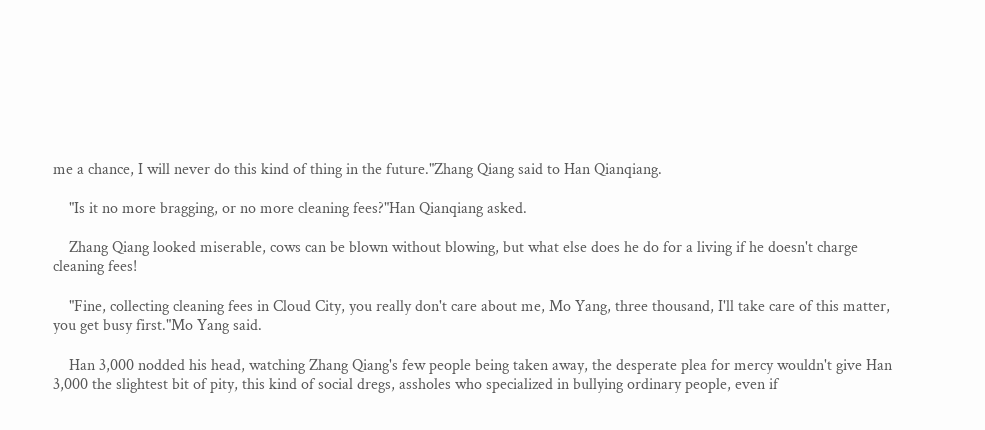me a chance, I will never do this kind of thing in the future."Zhang Qiang said to Han Qianqiang.

    "Is it no more bragging, or no more cleaning fees?"Han Qianqiang asked.

    Zhang Qiang looked miserable, cows can be blown without blowing, but what else does he do for a living if he doesn't charge cleaning fees!

    "Fine, collecting cleaning fees in Cloud City, you really don't care about me, Mo Yang, three thousand, I'll take care of this matter, you get busy first."Mo Yang said.

    Han 3,000 nodded his head, watching Zhang Qiang's few people being taken away, the desperate plea for mercy wouldn't give Han 3,000 the slightest bit of pity, this kind of social dregs, assholes who specialized in bullying ordinary people, even if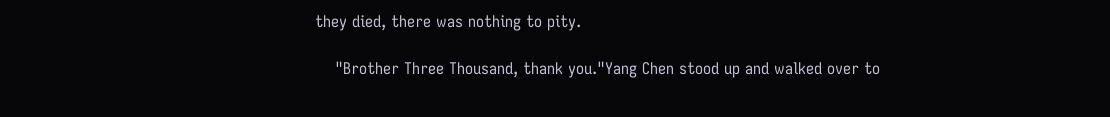they died, there was nothing to pity.

    "Brother Three Thousand, thank you."Yang Chen stood up and walked over to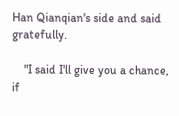Han Qianqian's side and said gratefully.

    "I said I'll give you a chance, if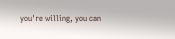you're willing, you can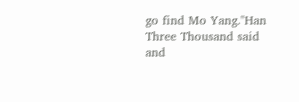go find Mo Yang."Han Three Thousand said and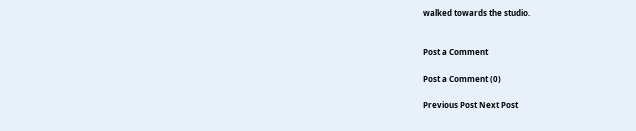walked towards the studio.


Post a Comment

Post a Comment (0)

Previous Post Next Post